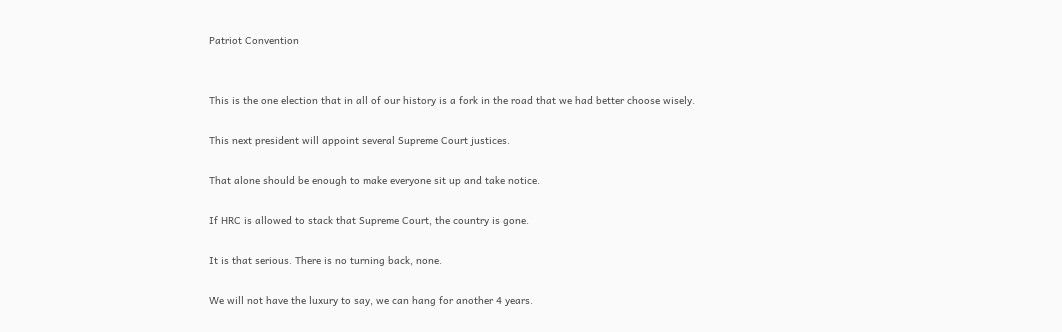Patriot Convention


This is the one election that in all of our history is a fork in the road that we had better choose wisely.

This next president will appoint several Supreme Court justices.

That alone should be enough to make everyone sit up and take notice.

If HRC is allowed to stack that Supreme Court, the country is gone.

It is that serious. There is no turning back, none.

We will not have the luxury to say, we can hang for another 4 years.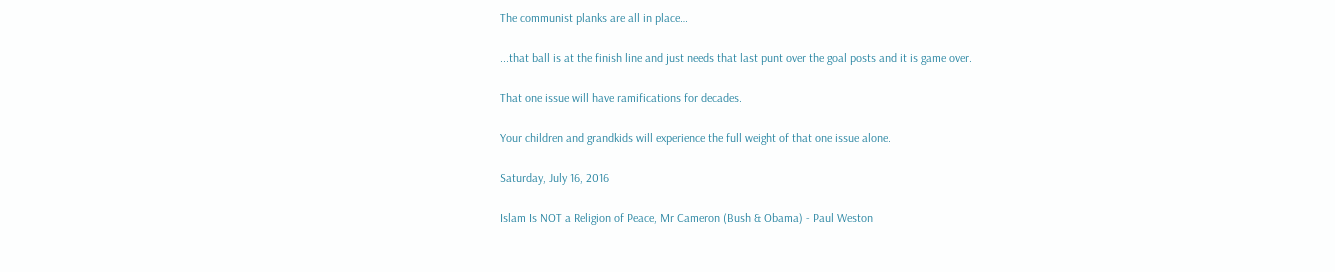The communist planks are all in place…

...that ball is at the finish line and just needs that last punt over the goal posts and it is game over.

That one issue will have ramifications for decades.

Your children and grandkids will experience the full weight of that one issue alone.

Saturday, July 16, 2016

Islam Is NOT a Religion of Peace, Mr Cameron (Bush & Obama) - Paul Weston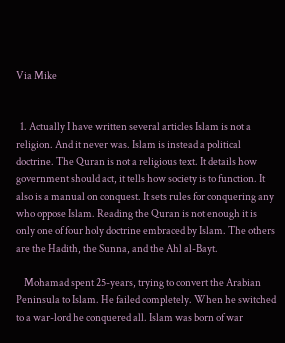Via Mike


  1. Actually I have written several articles Islam is not a religion. And it never was. Islam is instead a political doctrine. The Quran is not a religious text. It details how government should act, it tells how society is to function. It also is a manual on conquest. It sets rules for conquering any who oppose Islam. Reading the Quran is not enough it is only one of four holy doctrine embraced by Islam. The others are the Hadith, the Sunna, and the Ahl al-Bayt.

    Mohamad spent 25-years, trying to convert the Arabian Peninsula to Islam. He failed completely. When he switched to a war-lord he conquered all. Islam was born of war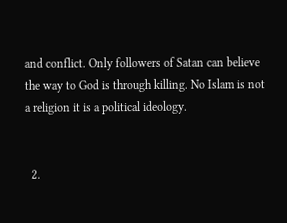and conflict. Only followers of Satan can believe the way to God is through killing. No Islam is not a religion it is a political ideology.


  2.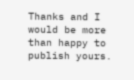Thanks and I would be more than happy to publish yours.